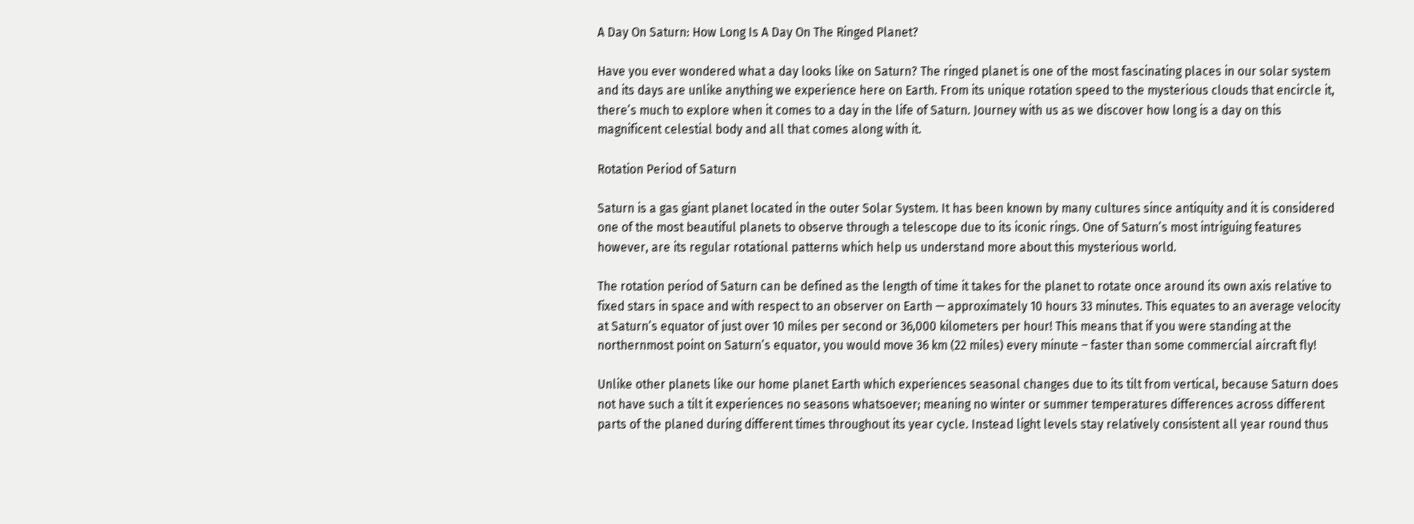A Day On Saturn: How Long Is A Day On The Ringed Planet?

Have you ever wondered what a day looks like on Saturn? The ringed planet is one of the most fascinating places in our solar system and its days are unlike anything we experience here on Earth. From its unique rotation speed to the mysterious clouds that encircle it, there’s much to explore when it comes to a day in the life of Saturn. Journey with us as we discover how long is a day on this magnificent celestial body and all that comes along with it.

Rotation Period of Saturn

Saturn is a gas giant planet located in the outer Solar System. It has been known by many cultures since antiquity and it is considered one of the most beautiful planets to observe through a telescope due to its iconic rings. One of Saturn’s most intriguing features however, are its regular rotational patterns which help us understand more about this mysterious world.

The rotation period of Saturn can be defined as the length of time it takes for the planet to rotate once around its own axis relative to fixed stars in space and with respect to an observer on Earth — approximately 10 hours 33 minutes. This equates to an average velocity at Saturn’s equator of just over 10 miles per second or 36,000 kilometers per hour! This means that if you were standing at the northernmost point on Saturn’s equator, you would move 36 km (22 miles) every minute – faster than some commercial aircraft fly!

Unlike other planets like our home planet Earth which experiences seasonal changes due to its tilt from vertical, because Saturn does not have such a tilt it experiences no seasons whatsoever; meaning no winter or summer temperatures differences across different parts of the planed during different times throughout its year cycle. Instead light levels stay relatively consistent all year round thus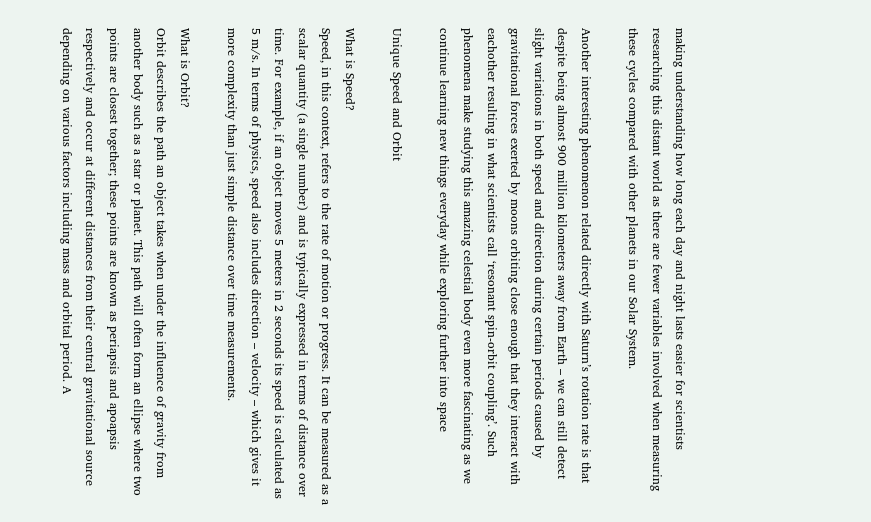making understanding how long each day and night lasts easier for scientists researching this distant world as there are fewer variables involved when measuring these cycles compared with other planets in our Solar System.

Another interesting phenomenon related directly with Saturn’s rotation rate is that despite being almost 900 million kilometers away from Earth – we can still detect slight variations in both speed and direction during certain periods caused by gravitational forces exerted by moons orbiting close enough that they interact with eachother resulting in what scientists call ‘resonant spin-orbit coupling’. Such phenomena make studying this amazing celestial body even more fascinating as we continue learning new things everyday while exploring further into space

Unique Speed and Orbit

What is Speed?
Speed, in this context, refers to the rate of motion or progress. It can be measured as a scalar quantity (a single number) and is typically expressed in terms of distance over time. For example, if an object moves 5 meters in 2 seconds its speed is calculated as 5 m/s. In terms of physics, speed also includes direction – velocity – which gives it more complexity than just simple distance over time measurements.

What is Orbit?
Orbit describes the path an object takes when under the influence of gravity from another body such as a star or planet. This path will often form an ellipse where two points are closest together; these points are known as periapsis and apoapsis respectively and occur at different distances from their central gravitational source depending on various factors including mass and orbital period. A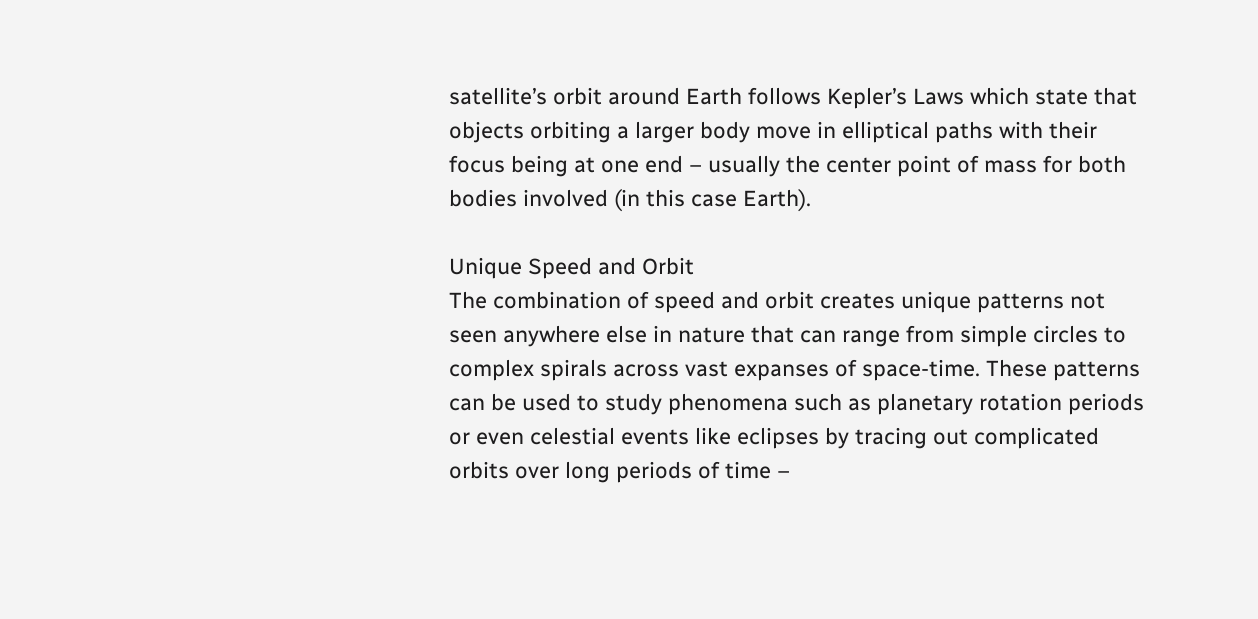satellite’s orbit around Earth follows Kepler’s Laws which state that objects orbiting a larger body move in elliptical paths with their focus being at one end – usually the center point of mass for both bodies involved (in this case Earth).

Unique Speed and Orbit
The combination of speed and orbit creates unique patterns not seen anywhere else in nature that can range from simple circles to complex spirals across vast expanses of space-time. These patterns can be used to study phenomena such as planetary rotation periods or even celestial events like eclipses by tracing out complicated orbits over long periods of time –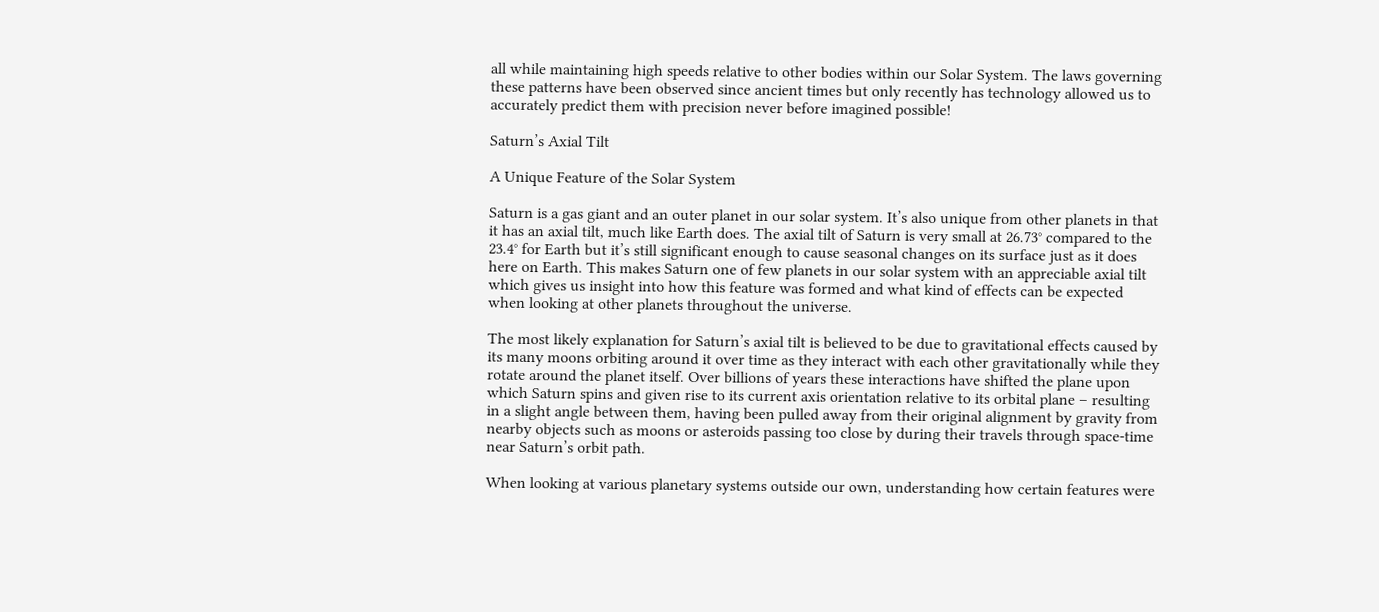all while maintaining high speeds relative to other bodies within our Solar System. The laws governing these patterns have been observed since ancient times but only recently has technology allowed us to accurately predict them with precision never before imagined possible!

Saturn’s Axial Tilt

A Unique Feature of the Solar System

Saturn is a gas giant and an outer planet in our solar system. It’s also unique from other planets in that it has an axial tilt, much like Earth does. The axial tilt of Saturn is very small at 26.73° compared to the 23.4° for Earth but it’s still significant enough to cause seasonal changes on its surface just as it does here on Earth. This makes Saturn one of few planets in our solar system with an appreciable axial tilt which gives us insight into how this feature was formed and what kind of effects can be expected when looking at other planets throughout the universe.

The most likely explanation for Saturn’s axial tilt is believed to be due to gravitational effects caused by its many moons orbiting around it over time as they interact with each other gravitationally while they rotate around the planet itself. Over billions of years these interactions have shifted the plane upon which Saturn spins and given rise to its current axis orientation relative to its orbital plane – resulting in a slight angle between them, having been pulled away from their original alignment by gravity from nearby objects such as moons or asteroids passing too close by during their travels through space-time near Saturn’s orbit path.

When looking at various planetary systems outside our own, understanding how certain features were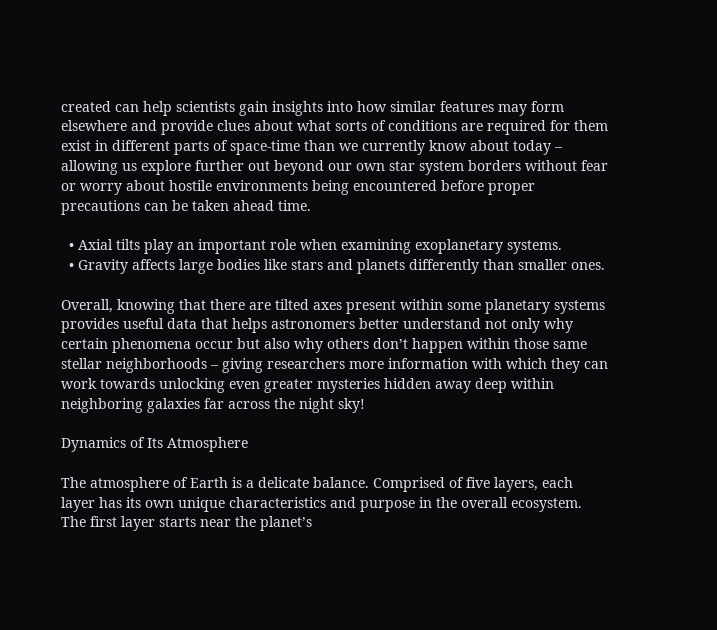created can help scientists gain insights into how similar features may form elsewhere and provide clues about what sorts of conditions are required for them exist in different parts of space-time than we currently know about today – allowing us explore further out beyond our own star system borders without fear or worry about hostile environments being encountered before proper precautions can be taken ahead time.

  • Axial tilts play an important role when examining exoplanetary systems.
  • Gravity affects large bodies like stars and planets differently than smaller ones.

Overall, knowing that there are tilted axes present within some planetary systems provides useful data that helps astronomers better understand not only why certain phenomena occur but also why others don’t happen within those same stellar neighborhoods – giving researchers more information with which they can work towards unlocking even greater mysteries hidden away deep within neighboring galaxies far across the night sky!

Dynamics of Its Atmosphere

The atmosphere of Earth is a delicate balance. Comprised of five layers, each layer has its own unique characteristics and purpose in the overall ecosystem. The first layer starts near the planet’s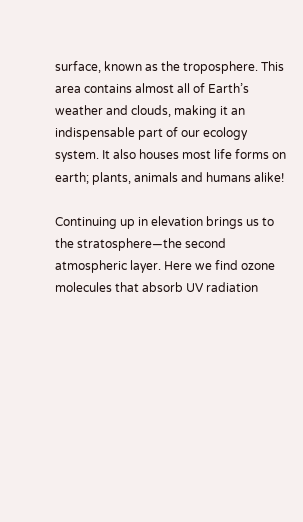surface, known as the troposphere. This area contains almost all of Earth’s weather and clouds, making it an indispensable part of our ecology system. It also houses most life forms on earth; plants, animals and humans alike!

Continuing up in elevation brings us to the stratosphere—the second atmospheric layer. Here we find ozone molecules that absorb UV radiation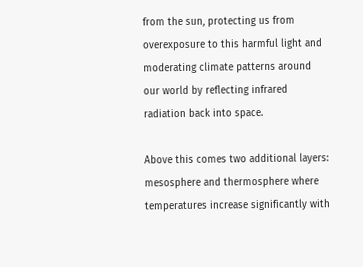from the sun, protecting us from overexposure to this harmful light and moderating climate patterns around our world by reflecting infrared radiation back into space.

Above this comes two additional layers: mesosphere and thermosphere where temperatures increase significantly with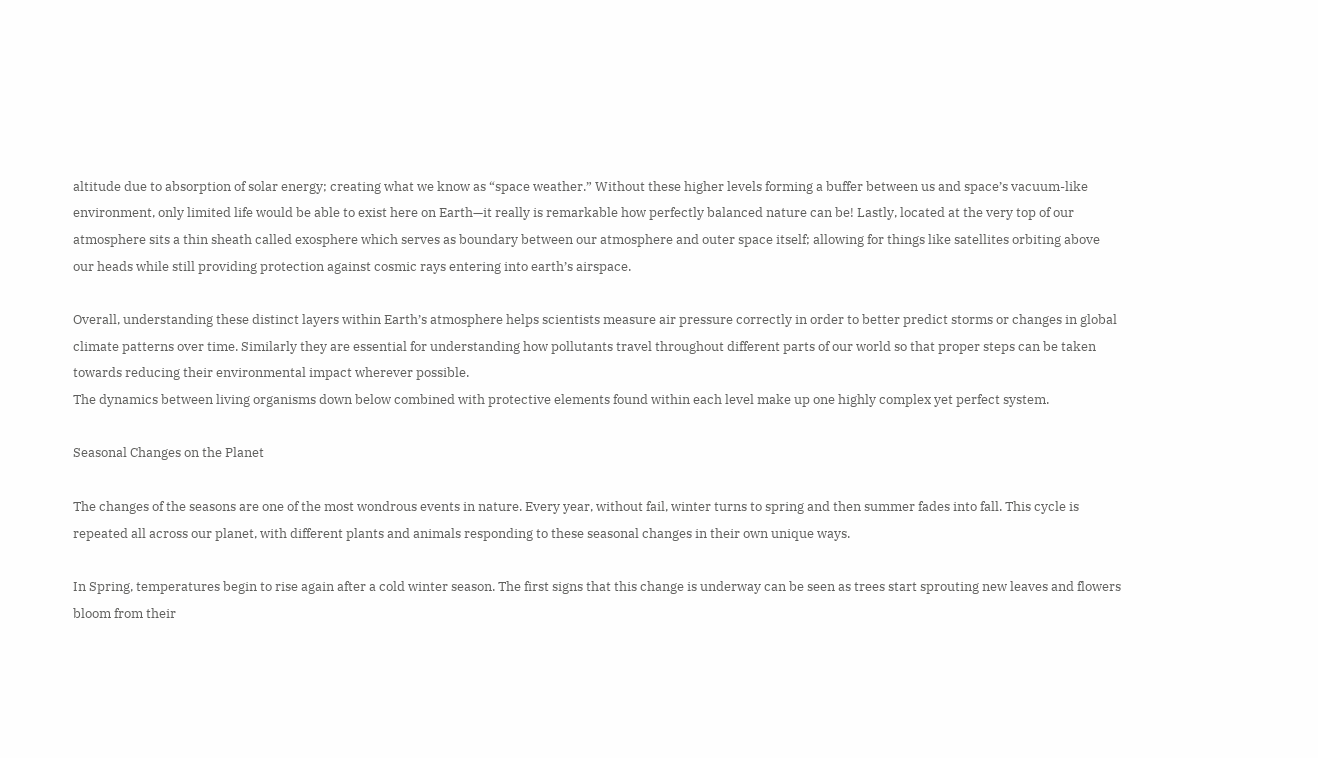altitude due to absorption of solar energy; creating what we know as “space weather.” Without these higher levels forming a buffer between us and space’s vacuum-like environment, only limited life would be able to exist here on Earth—it really is remarkable how perfectly balanced nature can be! Lastly, located at the very top of our atmosphere sits a thin sheath called exosphere which serves as boundary between our atmosphere and outer space itself; allowing for things like satellites orbiting above our heads while still providing protection against cosmic rays entering into earth’s airspace.

Overall, understanding these distinct layers within Earth’s atmosphere helps scientists measure air pressure correctly in order to better predict storms or changes in global climate patterns over time. Similarly they are essential for understanding how pollutants travel throughout different parts of our world so that proper steps can be taken towards reducing their environmental impact wherever possible.
The dynamics between living organisms down below combined with protective elements found within each level make up one highly complex yet perfect system.

Seasonal Changes on the Planet

The changes of the seasons are one of the most wondrous events in nature. Every year, without fail, winter turns to spring and then summer fades into fall. This cycle is repeated all across our planet, with different plants and animals responding to these seasonal changes in their own unique ways.

In Spring, temperatures begin to rise again after a cold winter season. The first signs that this change is underway can be seen as trees start sprouting new leaves and flowers bloom from their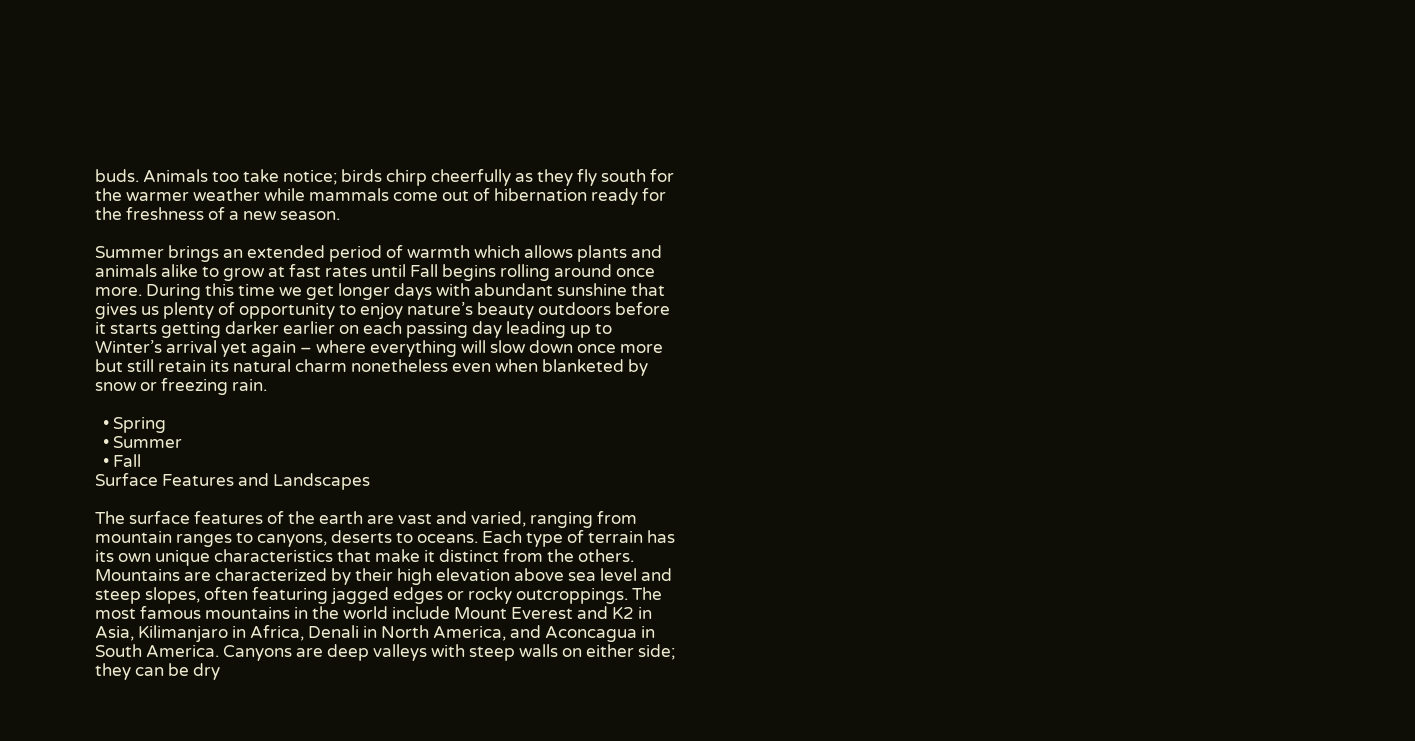buds. Animals too take notice; birds chirp cheerfully as they fly south for the warmer weather while mammals come out of hibernation ready for the freshness of a new season.

Summer brings an extended period of warmth which allows plants and animals alike to grow at fast rates until Fall begins rolling around once more. During this time we get longer days with abundant sunshine that gives us plenty of opportunity to enjoy nature’s beauty outdoors before it starts getting darker earlier on each passing day leading up to Winter’s arrival yet again – where everything will slow down once more but still retain its natural charm nonetheless even when blanketed by snow or freezing rain.

  • Spring
  • Summer
  • Fall
Surface Features and Landscapes

The surface features of the earth are vast and varied, ranging from mountain ranges to canyons, deserts to oceans. Each type of terrain has its own unique characteristics that make it distinct from the others. Mountains are characterized by their high elevation above sea level and steep slopes, often featuring jagged edges or rocky outcroppings. The most famous mountains in the world include Mount Everest and K2 in Asia, Kilimanjaro in Africa, Denali in North America, and Aconcagua in South America. Canyons are deep valleys with steep walls on either side; they can be dry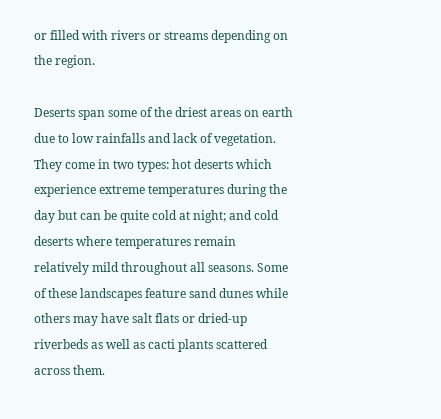or filled with rivers or streams depending on the region.

Deserts span some of the driest areas on earth due to low rainfalls and lack of vegetation. They come in two types: hot deserts which experience extreme temperatures during the day but can be quite cold at night; and cold deserts where temperatures remain relatively mild throughout all seasons. Some of these landscapes feature sand dunes while others may have salt flats or dried-up riverbeds as well as cacti plants scattered across them.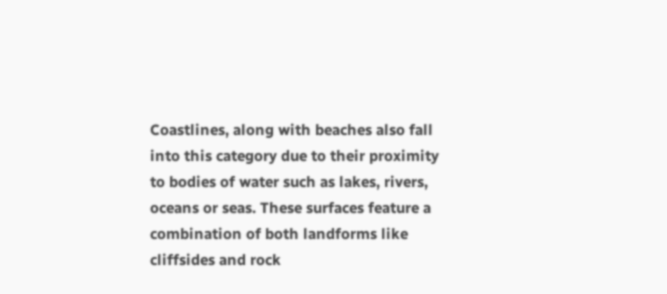Coastlines, along with beaches also fall into this category due to their proximity to bodies of water such as lakes, rivers, oceans or seas. These surfaces feature a combination of both landforms like cliffsides and rock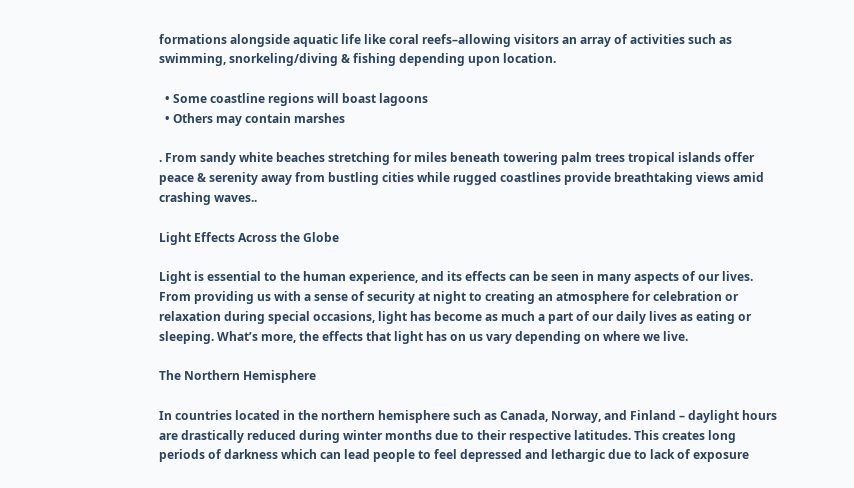formations alongside aquatic life like coral reefs–allowing visitors an array of activities such as swimming, snorkeling/diving & fishing depending upon location.

  • Some coastline regions will boast lagoons
  • Others may contain marshes

. From sandy white beaches stretching for miles beneath towering palm trees tropical islands offer peace & serenity away from bustling cities while rugged coastlines provide breathtaking views amid crashing waves..

Light Effects Across the Globe

Light is essential to the human experience, and its effects can be seen in many aspects of our lives. From providing us with a sense of security at night to creating an atmosphere for celebration or relaxation during special occasions, light has become as much a part of our daily lives as eating or sleeping. What’s more, the effects that light has on us vary depending on where we live.

The Northern Hemisphere

In countries located in the northern hemisphere such as Canada, Norway, and Finland – daylight hours are drastically reduced during winter months due to their respective latitudes. This creates long periods of darkness which can lead people to feel depressed and lethargic due to lack of exposure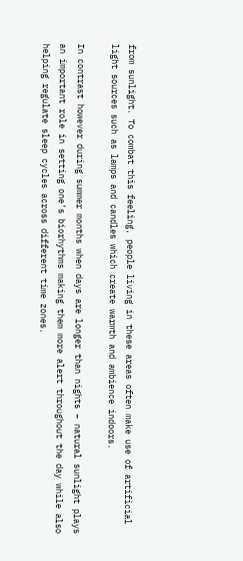from sunlight. To combat this feeling, people living in these areas often make use of artificial light sources such as lamps and candles which create warmth and ambience indoors.

In contrast however during summer months when days are longer than nights – natural sunlight plays an important role in setting one’s biorhythms making them more alert throughout the day while also helping regulate sleep cycles across different time zones.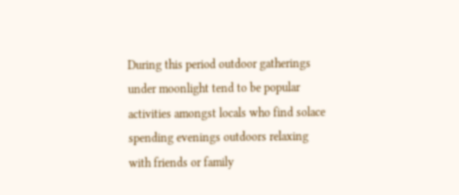During this period outdoor gatherings under moonlight tend to be popular activities amongst locals who find solace spending evenings outdoors relaxing with friends or family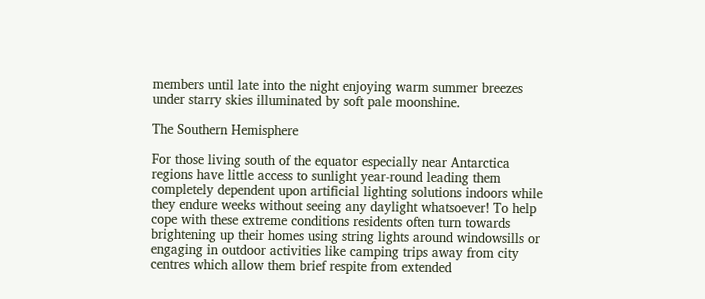members until late into the night enjoying warm summer breezes under starry skies illuminated by soft pale moonshine.

The Southern Hemisphere

For those living south of the equator especially near Antarctica regions have little access to sunlight year-round leading them completely dependent upon artificial lighting solutions indoors while they endure weeks without seeing any daylight whatsoever! To help cope with these extreme conditions residents often turn towards brightening up their homes using string lights around windowsills or engaging in outdoor activities like camping trips away from city centres which allow them brief respite from extended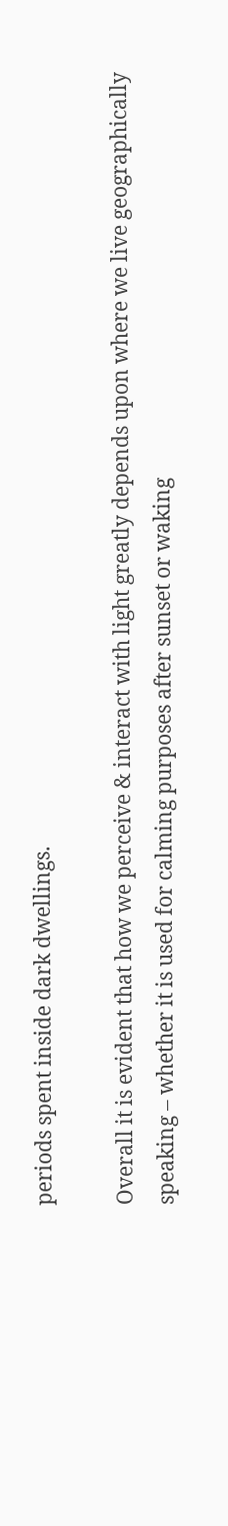periods spent inside dark dwellings.

Overall it is evident that how we perceive & interact with light greatly depends upon where we live geographically speaking – whether it is used for calming purposes after sunset or waking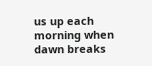us up each morning when dawn breaks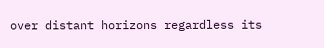over distant horizons regardless its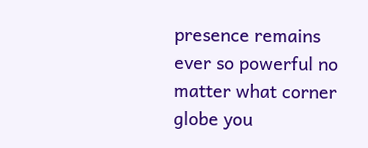presence remains ever so powerful no matter what corner globe you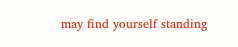may find yourself standing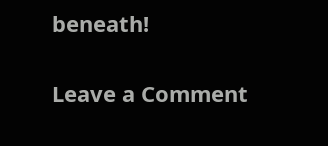beneath!

Leave a Comment